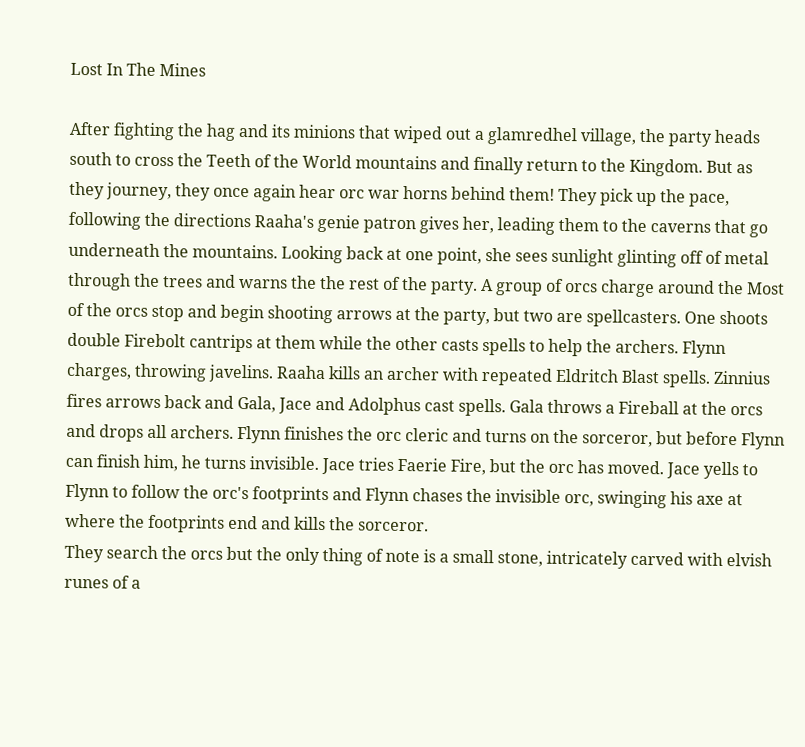Lost In The Mines

After fighting the hag and its minions that wiped out a glamredhel village, the party heads south to cross the Teeth of the World mountains and finally return to the Kingdom. But as they journey, they once again hear orc war horns behind them! They pick up the pace, following the directions Raaha's genie patron gives her, leading them to the caverns that go underneath the mountains. Looking back at one point, she sees sunlight glinting off of metal through the trees and warns the the rest of the party. A group of orcs charge around the Most of the orcs stop and begin shooting arrows at the party, but two are spellcasters. One shoots double Firebolt cantrips at them while the other casts spells to help the archers. Flynn charges, throwing javelins. Raaha kills an archer with repeated Eldritch Blast spells. Zinnius fires arrows back and Gala, Jace and Adolphus cast spells. Gala throws a Fireball at the orcs and drops all archers. Flynn finishes the orc cleric and turns on the sorceror, but before Flynn can finish him, he turns invisible. Jace tries Faerie Fire, but the orc has moved. Jace yells to Flynn to follow the orc's footprints and Flynn chases the invisible orc, swinging his axe at where the footprints end and kills the sorceror.
They search the orcs but the only thing of note is a small stone, intricately carved with elvish runes of a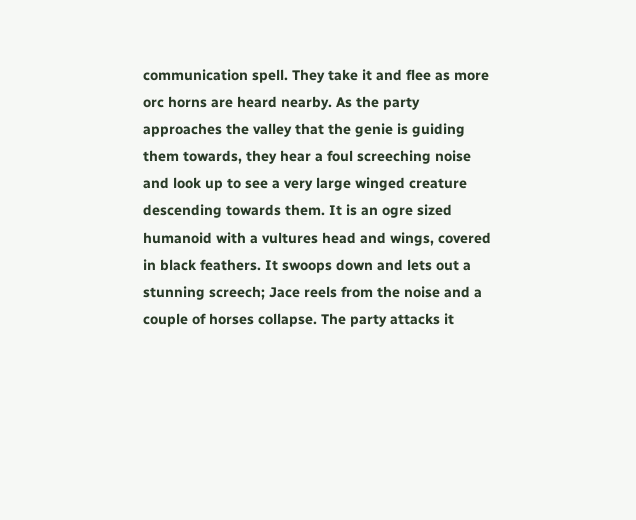communication spell. They take it and flee as more orc horns are heard nearby. As the party approaches the valley that the genie is guiding them towards, they hear a foul screeching noise and look up to see a very large winged creature descending towards them. It is an ogre sized humanoid with a vultures head and wings, covered in black feathers. It swoops down and lets out a stunning screech; Jace reels from the noise and a couple of horses collapse. The party attacks it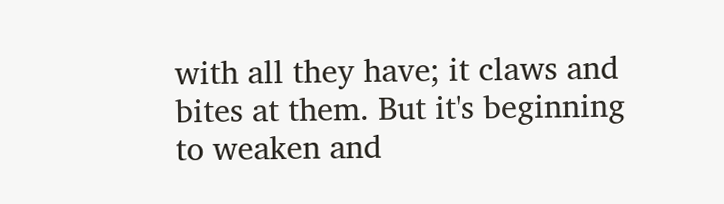with all they have; it claws and bites at them. But it's beginning to weaken and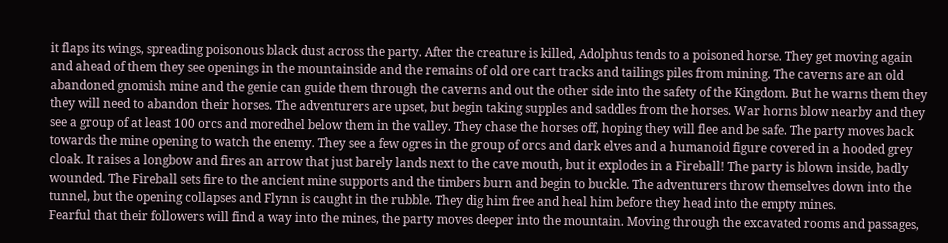it flaps its wings, spreading poisonous black dust across the party. After the creature is killed, Adolphus tends to a poisoned horse. They get moving again and ahead of them they see openings in the mountainside and the remains of old ore cart tracks and tailings piles from mining. The caverns are an old abandoned gnomish mine and the genie can guide them through the caverns and out the other side into the safety of the Kingdom. But he warns them they they will need to abandon their horses. The adventurers are upset, but begin taking supples and saddles from the horses. War horns blow nearby and they see a group of at least 100 orcs and moredhel below them in the valley. They chase the horses off, hoping they will flee and be safe. The party moves back towards the mine opening to watch the enemy. They see a few ogres in the group of orcs and dark elves and a humanoid figure covered in a hooded grey cloak. It raises a longbow and fires an arrow that just barely lands next to the cave mouth, but it explodes in a Fireball! The party is blown inside, badly wounded. The Fireball sets fire to the ancient mine supports and the timbers burn and begin to buckle. The adventurers throw themselves down into the tunnel, but the opening collapses and Flynn is caught in the rubble. They dig him free and heal him before they head into the empty mines.
Fearful that their followers will find a way into the mines, the party moves deeper into the mountain. Moving through the excavated rooms and passages,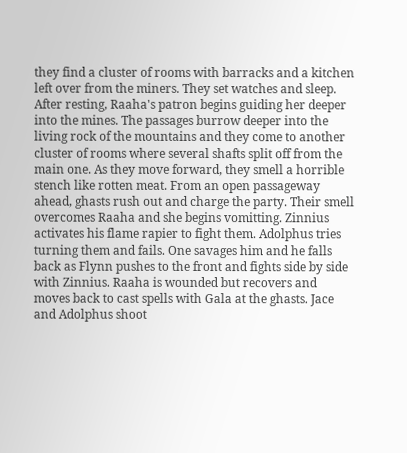they find a cluster of rooms with barracks and a kitchen left over from the miners. They set watches and sleep.
After resting, Raaha's patron begins guiding her deeper into the mines. The passages burrow deeper into the living rock of the mountains and they come to another cluster of rooms where several shafts split off from the main one. As they move forward, they smell a horrible stench like rotten meat. From an open passageway ahead, ghasts rush out and charge the party. Their smell overcomes Raaha and she begins vomitting. Zinnius activates his flame rapier to fight them. Adolphus tries turning them and fails. One savages him and he falls back as Flynn pushes to the front and fights side by side with Zinnius. Raaha is wounded but recovers and moves back to cast spells with Gala at the ghasts. Jace and Adolphus shoot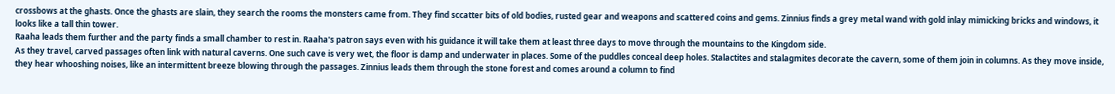crossbows at the ghasts. Once the ghasts are slain, they search the rooms the monsters came from. They find sccatter bits of old bodies, rusted gear and weapons and scattered coins and gems. Zinnius finds a grey metal wand with gold inlay mimicking bricks and windows, it looks like a tall thin tower.
Raaha leads them further and the party finds a small chamber to rest in. Raaha's patron says even with his guidance it will take them at least three days to move through the mountains to the Kingdom side.
As they travel, carved passages often link with natural caverns. One such cave is very wet, the floor is damp and underwater in places. Some of the puddles conceal deep holes. Stalactites and stalagmites decorate the cavern, some of them join in columns. As they move inside, they hear whooshing noises, like an intermittent breeze blowing through the passages. Zinnius leads them through the stone forest and comes around a column to find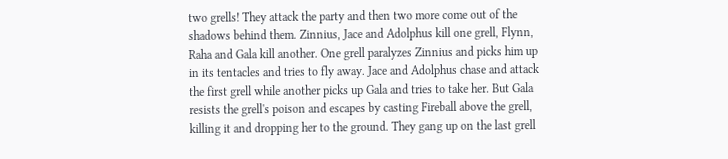two grells! They attack the party and then two more come out of the shadows behind them. Zinnius, Jace and Adolphus kill one grell, Flynn, Raha and Gala kill another. One grell paralyzes Zinnius and picks him up in its tentacles and tries to fly away. Jace and Adolphus chase and attack the first grell while another picks up Gala and tries to take her. But Gala resists the grell's poison and escapes by casting Fireball above the grell, killing it and dropping her to the ground. They gang up on the last grell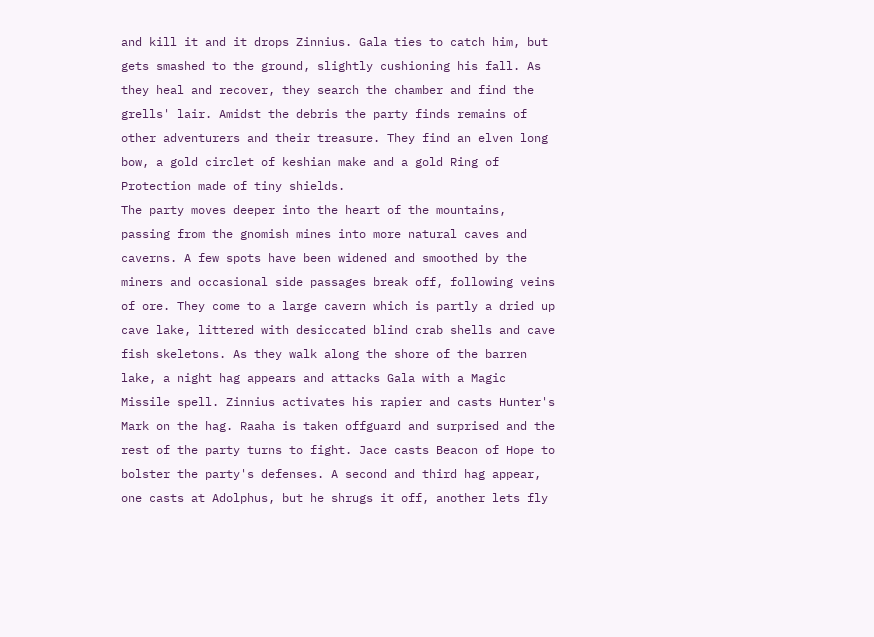and kill it and it drops Zinnius. Gala ties to catch him, but gets smashed to the ground, slightly cushioning his fall. As they heal and recover, they search the chamber and find the grells' lair. Amidst the debris the party finds remains of other adventurers and their treasure. They find an elven long bow, a gold circlet of keshian make and a gold Ring of Protection made of tiny shields.
The party moves deeper into the heart of the mountains, passing from the gnomish mines into more natural caves and caverns. A few spots have been widened and smoothed by the miners and occasional side passages break off, following veins of ore. They come to a large cavern which is partly a dried up cave lake, littered with desiccated blind crab shells and cave fish skeletons. As they walk along the shore of the barren lake, a night hag appears and attacks Gala with a Magic Missile spell. Zinnius activates his rapier and casts Hunter's Mark on the hag. Raaha is taken offguard and surprised and the rest of the party turns to fight. Jace casts Beacon of Hope to bolster the party's defenses. A second and third hag appear, one casts at Adolphus, but he shrugs it off, another lets fly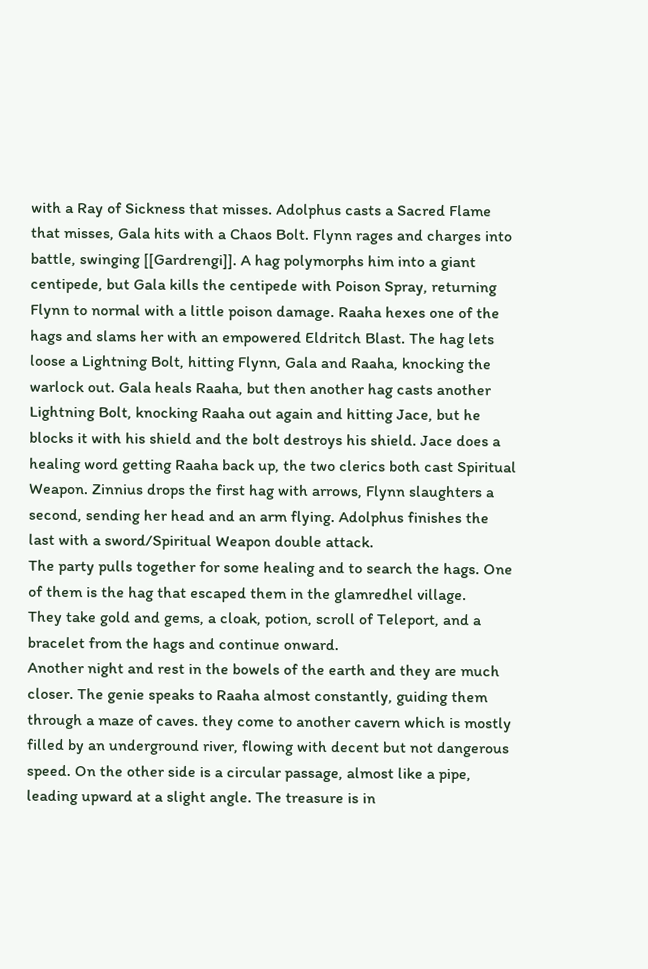with a Ray of Sickness that misses. Adolphus casts a Sacred Flame that misses, Gala hits with a Chaos Bolt. Flynn rages and charges into battle, swinging [[Gardrengi]]. A hag polymorphs him into a giant centipede, but Gala kills the centipede with Poison Spray, returning Flynn to normal with a little poison damage. Raaha hexes one of the hags and slams her with an empowered Eldritch Blast. The hag lets loose a Lightning Bolt, hitting Flynn, Gala and Raaha, knocking the warlock out. Gala heals Raaha, but then another hag casts another Lightning Bolt, knocking Raaha out again and hitting Jace, but he blocks it with his shield and the bolt destroys his shield. Jace does a healing word getting Raaha back up, the two clerics both cast Spiritual Weapon. Zinnius drops the first hag with arrows, Flynn slaughters a second, sending her head and an arm flying. Adolphus finishes the last with a sword/Spiritual Weapon double attack.
The party pulls together for some healing and to search the hags. One of them is the hag that escaped them in the glamredhel village.
They take gold and gems, a cloak, potion, scroll of Teleport, and a bracelet from the hags and continue onward.
Another night and rest in the bowels of the earth and they are much closer. The genie speaks to Raaha almost constantly, guiding them through a maze of caves. they come to another cavern which is mostly filled by an underground river, flowing with decent but not dangerous speed. On the other side is a circular passage, almost like a pipe, leading upward at a slight angle. The treasure is in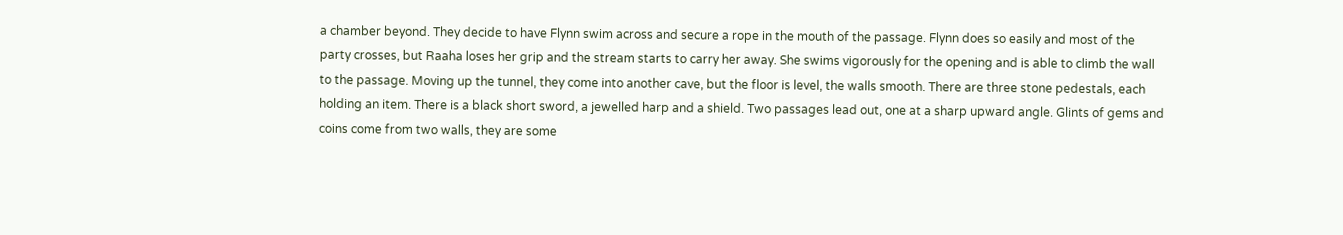a chamber beyond. They decide to have Flynn swim across and secure a rope in the mouth of the passage. Flynn does so easily and most of the party crosses, but Raaha loses her grip and the stream starts to carry her away. She swims vigorously for the opening and is able to climb the wall to the passage. Moving up the tunnel, they come into another cave, but the floor is level, the walls smooth. There are three stone pedestals, each holding an item. There is a black short sword, a jewelled harp and a shield. Two passages lead out, one at a sharp upward angle. Glints of gems and coins come from two walls, they are some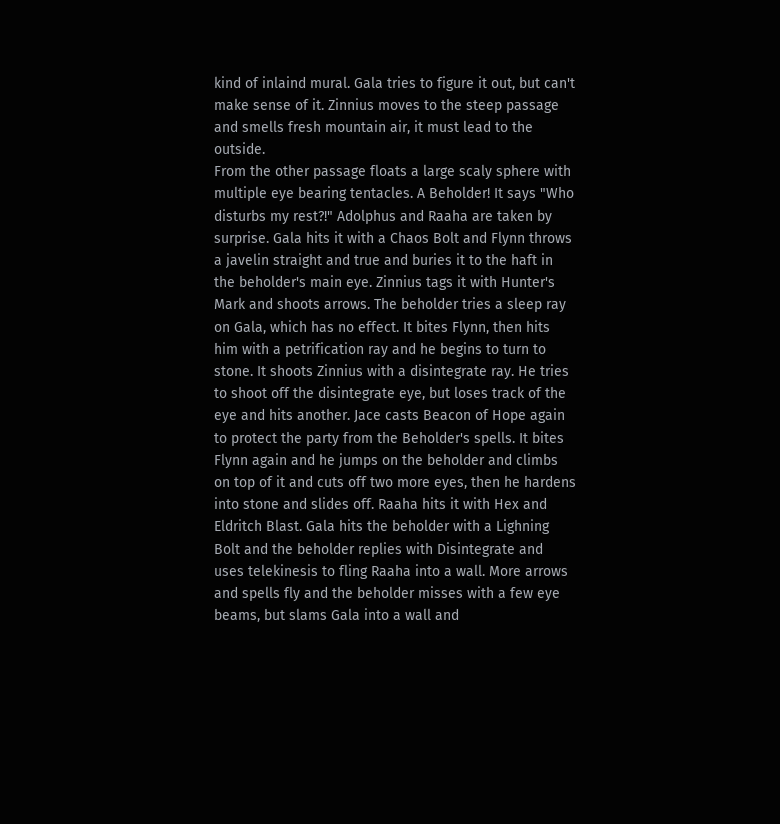kind of inlaind mural. Gala tries to figure it out, but can't make sense of it. Zinnius moves to the steep passage and smells fresh mountain air, it must lead to the outside.
From the other passage floats a large scaly sphere with multiple eye bearing tentacles. A Beholder! It says "Who disturbs my rest?!" Adolphus and Raaha are taken by surprise. Gala hits it with a Chaos Bolt and Flynn throws a javelin straight and true and buries it to the haft in the beholder's main eye. Zinnius tags it with Hunter's Mark and shoots arrows. The beholder tries a sleep ray on Gala, which has no effect. It bites Flynn, then hits him with a petrification ray and he begins to turn to stone. It shoots Zinnius with a disintegrate ray. He tries to shoot off the disintegrate eye, but loses track of the eye and hits another. Jace casts Beacon of Hope again to protect the party from the Beholder's spells. It bites Flynn again and he jumps on the beholder and climbs on top of it and cuts off two more eyes, then he hardens into stone and slides off. Raaha hits it with Hex and Eldritch Blast. Gala hits the beholder with a Lighning Bolt and the beholder replies with Disintegrate and uses telekinesis to fling Raaha into a wall. More arrows and spells fly and the beholder misses with a few eye beams, but slams Gala into a wall and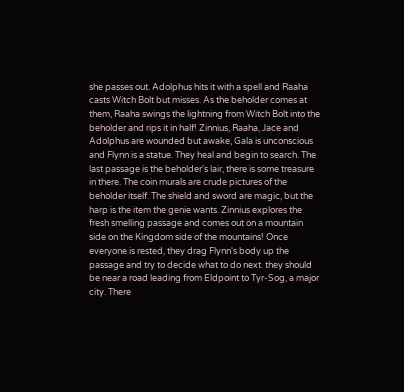she passes out. Adolphus hits it with a spell and Raaha casts Witch Bolt but misses. As the beholder comes at them, Raaha swings the lightning from Witch Bolt into the beholder and rips it in half! Zinnius, Raaha, Jace and Adolphus are wounded but awake, Gala is unconscious and Flynn is a statue. They heal and begin to search. The last passage is the beholder's lair, there is some treasure in there. The coin murals are crude pictures of the beholder itself. The shield and sword are magic, but the harp is the item the genie wants. Zinnius explores the fresh smelling passage and comes out on a mountain side on the Kingdom side of the mountains! Once everyone is rested, they drag Flynn's body up the passage and try to decide what to do next. they should be near a road leading from Eldpoint to Tyr-Sog, a major city. There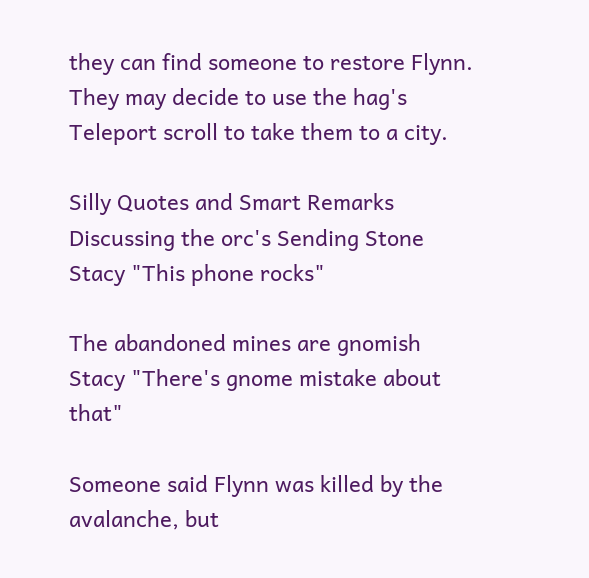they can find someone to restore Flynn. They may decide to use the hag's Teleport scroll to take them to a city.

Silly Quotes and Smart Remarks
Discussing the orc's Sending Stone
Stacy "This phone rocks"

The abandoned mines are gnomish
Stacy "There's gnome mistake about that"

Someone said Flynn was killed by the avalanche, but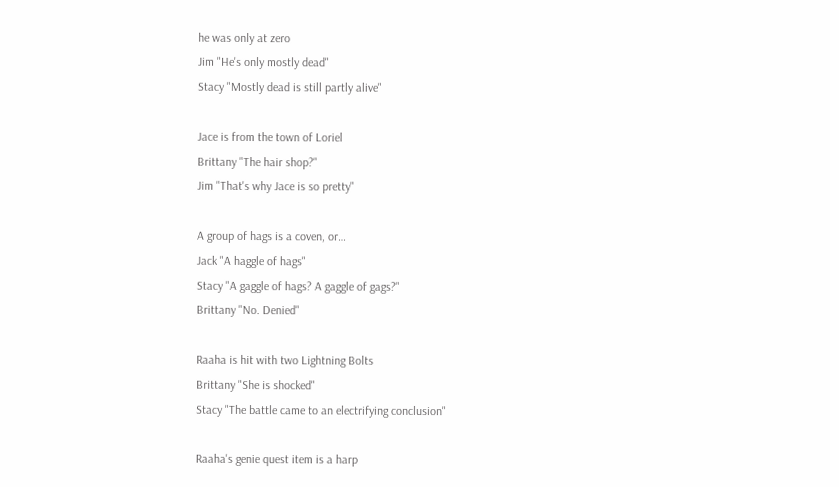he was only at zero
Jim "He's only mostly dead"
Stacy "Mostly dead is still partly alive"

Jace is from the town of Loriel
Brittany "The hair shop?"
Jim "That's why Jace is so pretty"

A group of hags is a coven, or…
Jack "A haggle of hags"
Stacy "A gaggle of hags? A gaggle of gags?"
Brittany "No. Denied"

Raaha is hit with two Lightning Bolts
Brittany "She is shocked"
Stacy "The battle came to an electrifying conclusion"

Raaha's genie quest item is a harp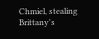Chmiel, stealing Brittany's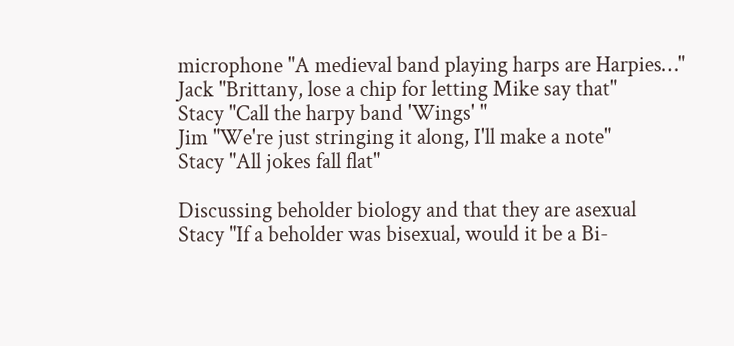microphone "A medieval band playing harps are Harpies…"
Jack "Brittany, lose a chip for letting Mike say that"
Stacy "Call the harpy band 'Wings' "
Jim "We're just stringing it along, I'll make a note"
Stacy "All jokes fall flat"

Discussing beholder biology and that they are asexual
Stacy "If a beholder was bisexual, would it be a Bi-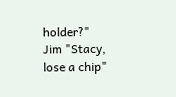holder?"
Jim "Stacy, lose a chip"